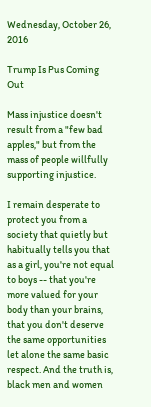Wednesday, October 26, 2016

Trump Is Pus Coming Out

Mass injustice doesn't result from a "few bad apples," but from the mass of people willfully supporting injustice.

I remain desperate to protect you from a society that quietly but habitually tells you that as a girl, you're not equal to boys -- that you're more valued for your body than your brains, that you don't deserve the same opportunities let alone the same basic respect. And the truth is, black men and women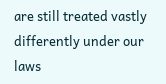are still treated vastly differently under our laws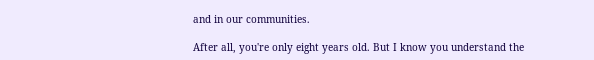and in our communities.

After all, you're only eight years old. But I know you understand the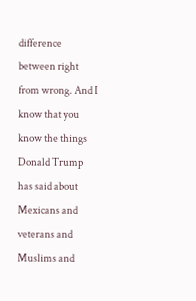difference between right from wrong. And I know that you know the things Donald Trump has said about Mexicans and veterans and Muslims and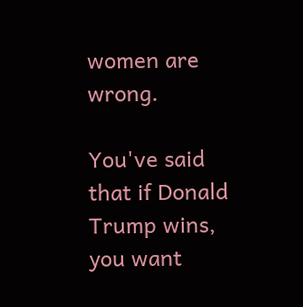women are wrong.

You've said that if Donald Trump wins, you want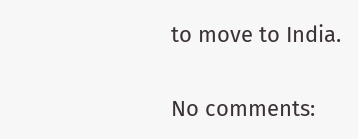to move to India.

No comments: